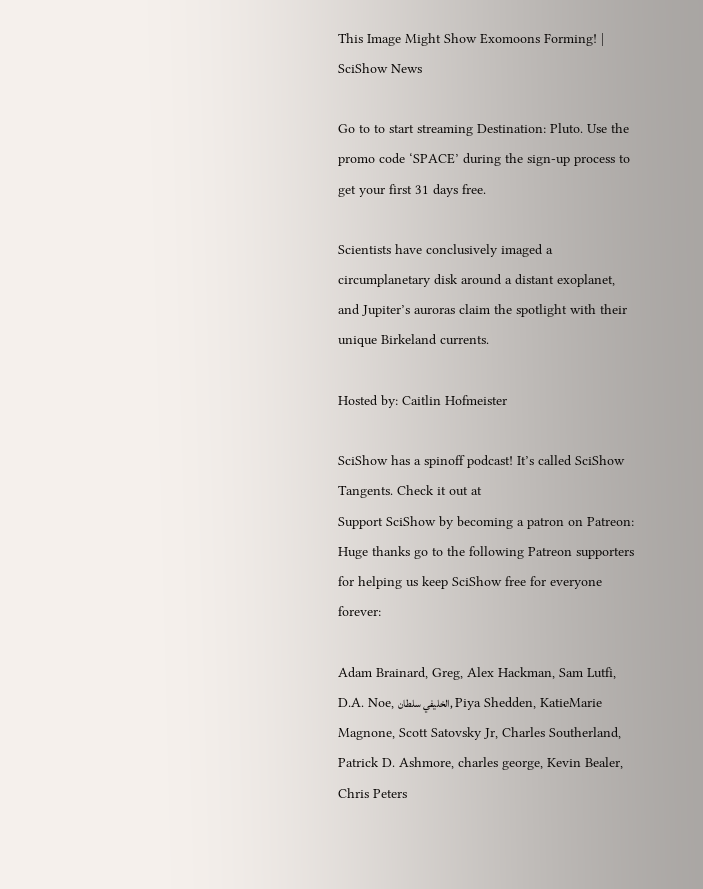This Image Might Show Exomoons Forming! | SciShow News

Go to to start streaming Destination: Pluto. Use the promo code ‘SPACE’ during the sign-up process to get your first 31 days free.

Scientists have conclusively imaged a circumplanetary disk around a distant exoplanet, and Jupiter’s auroras claim the spotlight with their unique Birkeland currents.

Hosted by: Caitlin Hofmeister

SciShow has a spinoff podcast! It’s called SciShow Tangents. Check it out at
Support SciShow by becoming a patron on Patreon:
Huge thanks go to the following Patreon supporters for helping us keep SciShow free for everyone forever:

Adam Brainard, Greg, Alex Hackman, Sam Lutfi, D.A. Noe, الخليفي سلطان, Piya Shedden, KatieMarie Magnone, Scott Satovsky Jr, Charles Southerland, Patrick D. Ashmore, charles george, Kevin Bealer, Chris Peters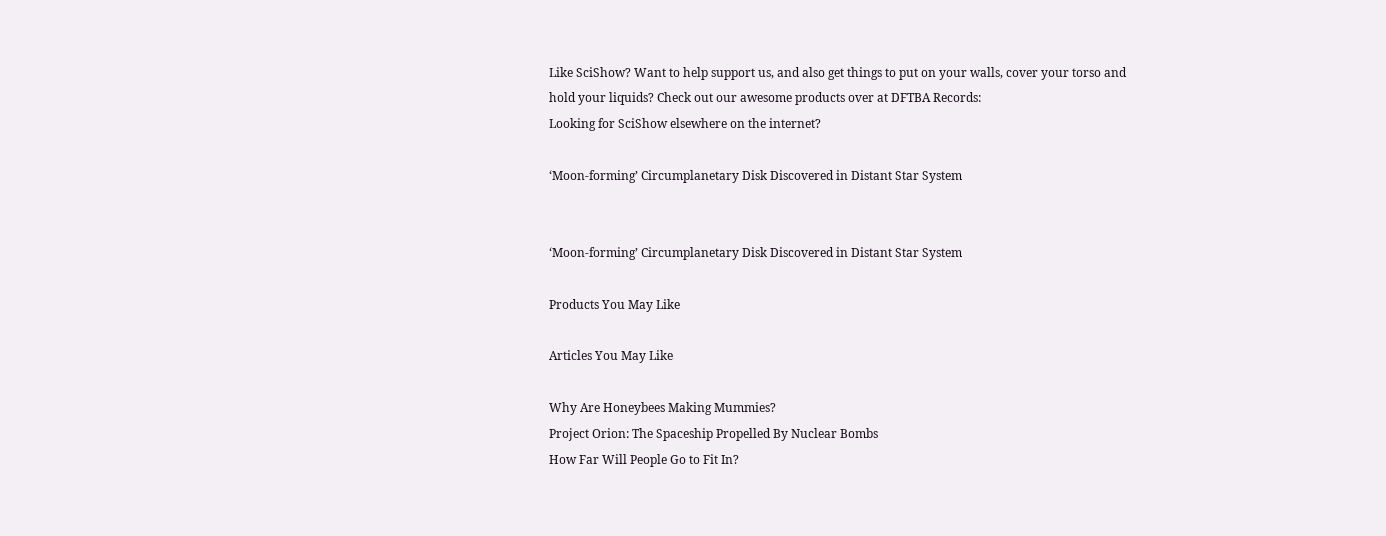Like SciShow? Want to help support us, and also get things to put on your walls, cover your torso and hold your liquids? Check out our awesome products over at DFTBA Records:
Looking for SciShow elsewhere on the internet?

‘Moon-forming’ Circumplanetary Disk Discovered in Distant Star System


‘Moon-forming’ Circumplanetary Disk Discovered in Distant Star System

Products You May Like

Articles You May Like

Why Are Honeybees Making Mummies?
Project Orion: The Spaceship Propelled By Nuclear Bombs
How Far Will People Go to Fit In?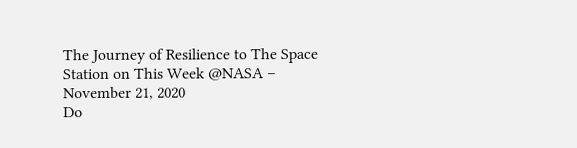The Journey of Resilience to The Space Station on This Week @NASA – November 21, 2020
Do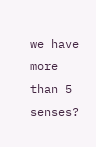we have more than 5 senses?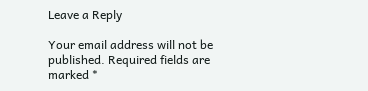Leave a Reply

Your email address will not be published. Required fields are marked *